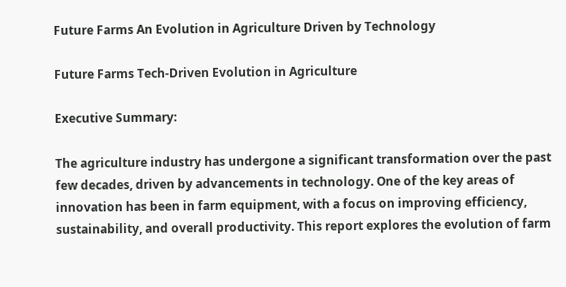Future Farms An Evolution in Agriculture Driven by Technology

Future Farms Tech-Driven Evolution in Agriculture

Executive Summary:

The agriculture industry has undergone a significant transformation over the past few decades, driven by advancements in technology. One of the key areas of innovation has been in farm equipment, with a focus on improving efficiency, sustainability, and overall productivity. This report explores the evolution of farm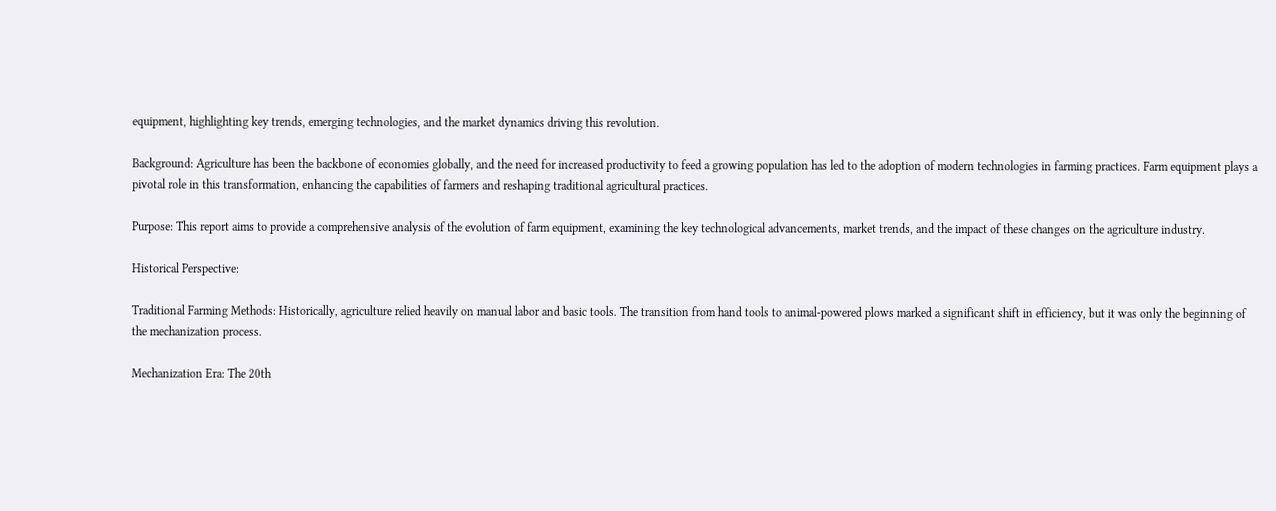equipment, highlighting key trends, emerging technologies, and the market dynamics driving this revolution.

Background: Agriculture has been the backbone of economies globally, and the need for increased productivity to feed a growing population has led to the adoption of modern technologies in farming practices. Farm equipment plays a pivotal role in this transformation, enhancing the capabilities of farmers and reshaping traditional agricultural practices.

Purpose: This report aims to provide a comprehensive analysis of the evolution of farm equipment, examining the key technological advancements, market trends, and the impact of these changes on the agriculture industry.

Historical Perspective:

Traditional Farming Methods: Historically, agriculture relied heavily on manual labor and basic tools. The transition from hand tools to animal-powered plows marked a significant shift in efficiency, but it was only the beginning of the mechanization process.

Mechanization Era: The 20th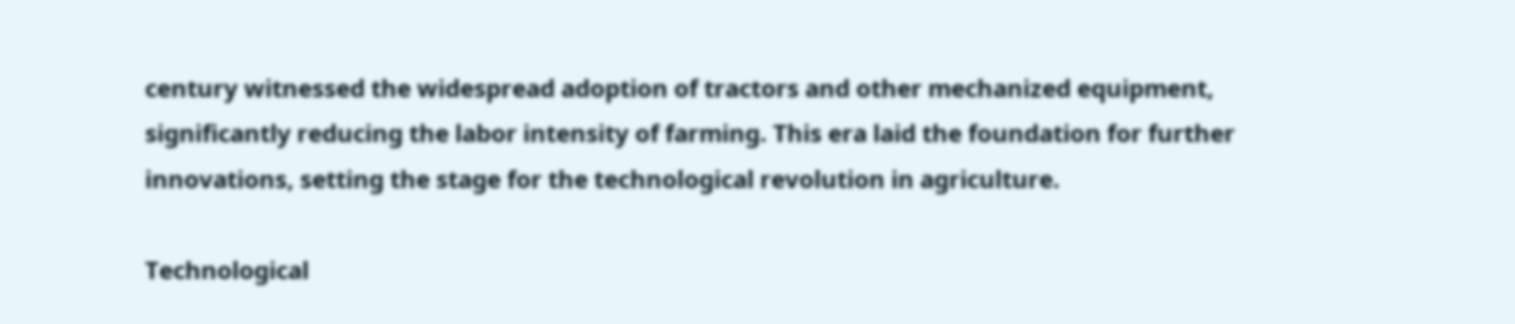century witnessed the widespread adoption of tractors and other mechanized equipment, significantly reducing the labor intensity of farming. This era laid the foundation for further innovations, setting the stage for the technological revolution in agriculture.

Technological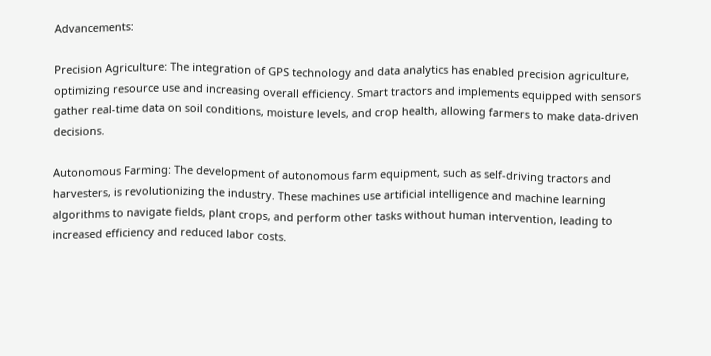Advancements:

Precision Agriculture: The integration of GPS technology and data analytics has enabled precision agriculture, optimizing resource use and increasing overall efficiency. Smart tractors and implements equipped with sensors gather real-time data on soil conditions, moisture levels, and crop health, allowing farmers to make data-driven decisions.

Autonomous Farming: The development of autonomous farm equipment, such as self-driving tractors and harvesters, is revolutionizing the industry. These machines use artificial intelligence and machine learning algorithms to navigate fields, plant crops, and perform other tasks without human intervention, leading to increased efficiency and reduced labor costs.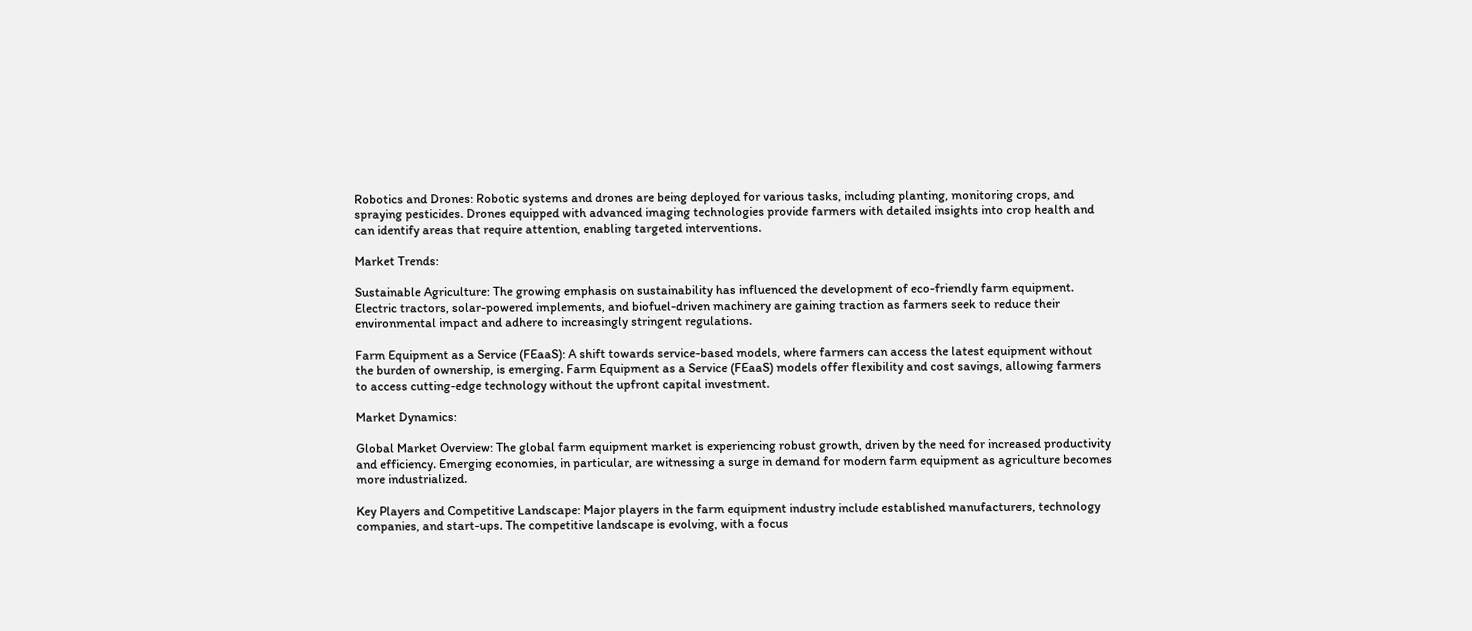Robotics and Drones: Robotic systems and drones are being deployed for various tasks, including planting, monitoring crops, and spraying pesticides. Drones equipped with advanced imaging technologies provide farmers with detailed insights into crop health and can identify areas that require attention, enabling targeted interventions.

Market Trends:

Sustainable Agriculture: The growing emphasis on sustainability has influenced the development of eco-friendly farm equipment. Electric tractors, solar-powered implements, and biofuel-driven machinery are gaining traction as farmers seek to reduce their environmental impact and adhere to increasingly stringent regulations.

Farm Equipment as a Service (FEaaS): A shift towards service-based models, where farmers can access the latest equipment without the burden of ownership, is emerging. Farm Equipment as a Service (FEaaS) models offer flexibility and cost savings, allowing farmers to access cutting-edge technology without the upfront capital investment.

Market Dynamics:

Global Market Overview: The global farm equipment market is experiencing robust growth, driven by the need for increased productivity and efficiency. Emerging economies, in particular, are witnessing a surge in demand for modern farm equipment as agriculture becomes more industrialized.

Key Players and Competitive Landscape: Major players in the farm equipment industry include established manufacturers, technology companies, and start-ups. The competitive landscape is evolving, with a focus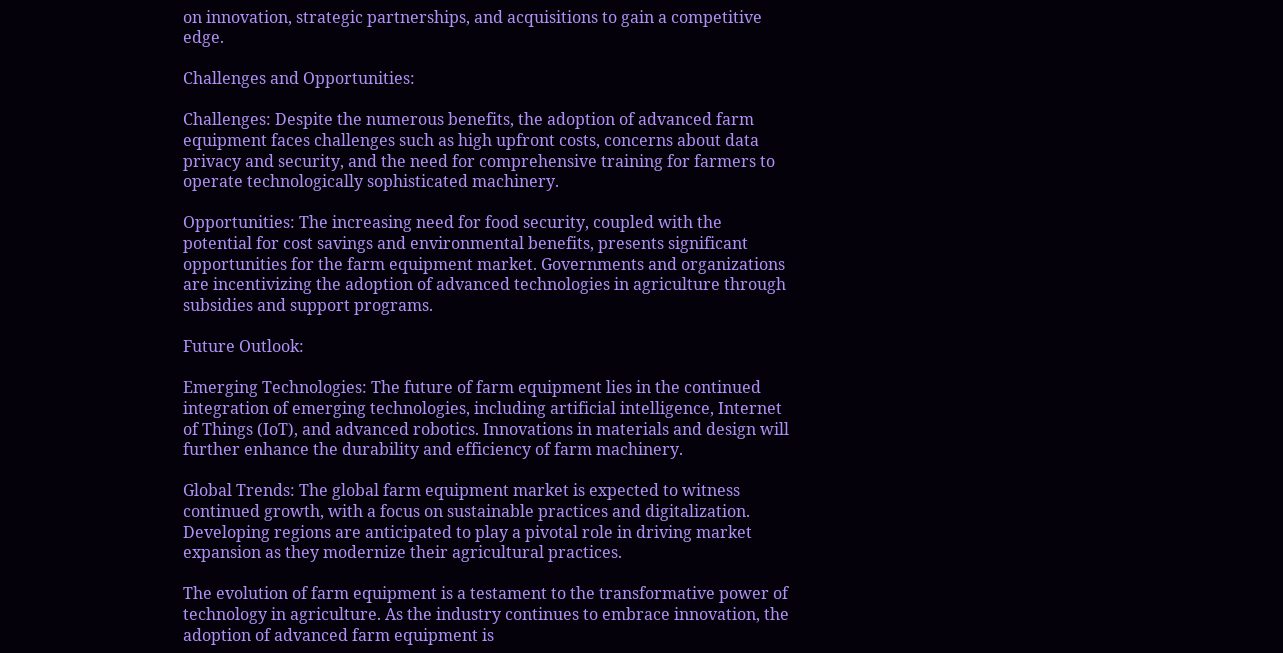on innovation, strategic partnerships, and acquisitions to gain a competitive edge.

Challenges and Opportunities:

Challenges: Despite the numerous benefits, the adoption of advanced farm equipment faces challenges such as high upfront costs, concerns about data privacy and security, and the need for comprehensive training for farmers to operate technologically sophisticated machinery.

Opportunities: The increasing need for food security, coupled with the potential for cost savings and environmental benefits, presents significant opportunities for the farm equipment market. Governments and organizations are incentivizing the adoption of advanced technologies in agriculture through subsidies and support programs.

Future Outlook:

Emerging Technologies: The future of farm equipment lies in the continued integration of emerging technologies, including artificial intelligence, Internet of Things (IoT), and advanced robotics. Innovations in materials and design will further enhance the durability and efficiency of farm machinery.

Global Trends: The global farm equipment market is expected to witness continued growth, with a focus on sustainable practices and digitalization. Developing regions are anticipated to play a pivotal role in driving market expansion as they modernize their agricultural practices.

The evolution of farm equipment is a testament to the transformative power of technology in agriculture. As the industry continues to embrace innovation, the adoption of advanced farm equipment is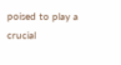poised to play a crucial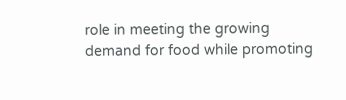role in meeting the growing demand for food while promoting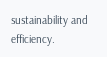sustainability and efficiency.